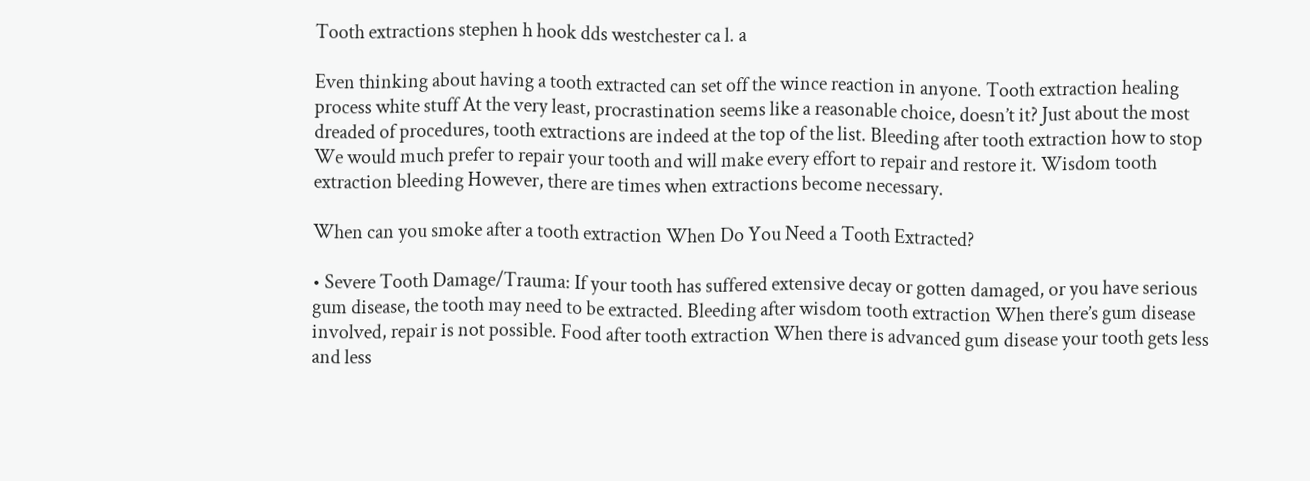Tooth extractions stephen h hook dds westchester ca l. a

Even thinking about having a tooth extracted can set off the wince reaction in anyone. Tooth extraction healing process white stuff At the very least, procrastination seems like a reasonable choice, doesn’t it? Just about the most dreaded of procedures, tooth extractions are indeed at the top of the list. Bleeding after tooth extraction how to stop We would much prefer to repair your tooth and will make every effort to repair and restore it. Wisdom tooth extraction bleeding However, there are times when extractions become necessary.

When can you smoke after a tooth extraction When Do You Need a Tooth Extracted?

• Severe Tooth Damage/Trauma: If your tooth has suffered extensive decay or gotten damaged, or you have serious gum disease, the tooth may need to be extracted. Bleeding after wisdom tooth extraction When there’s gum disease involved, repair is not possible. Food after tooth extraction When there is advanced gum disease your tooth gets less and less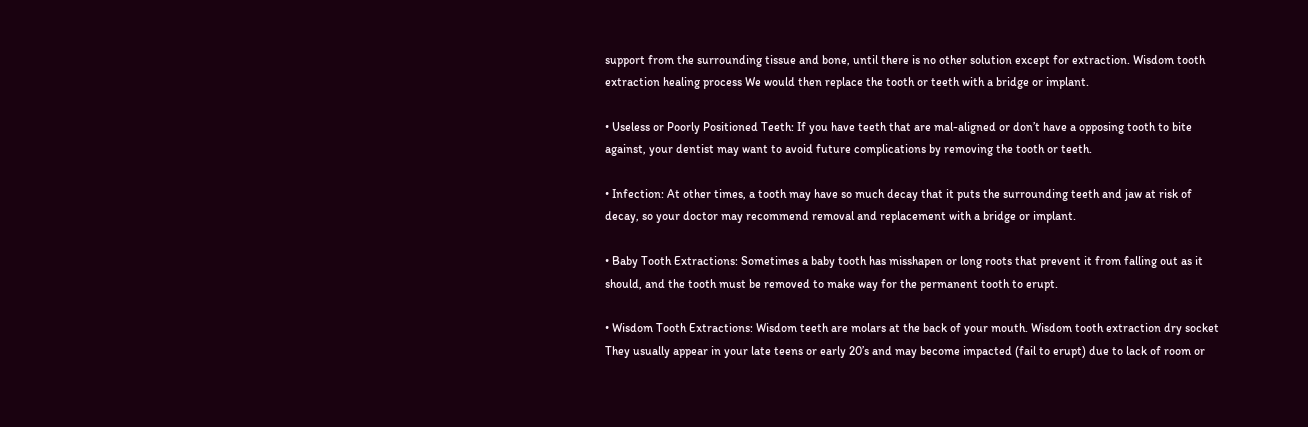support from the surrounding tissue and bone, until there is no other solution except for extraction. Wisdom tooth extraction healing process We would then replace the tooth or teeth with a bridge or implant.

• Useless or Poorly Positioned Teeth: If you have teeth that are mal-aligned or don’t have a opposing tooth to bite against, your dentist may want to avoid future complications by removing the tooth or teeth.

• Infection: At other times, a tooth may have so much decay that it puts the surrounding teeth and jaw at risk of decay, so your doctor may recommend removal and replacement with a bridge or implant.

• Baby Tooth Extractions: Sometimes a baby tooth has misshapen or long roots that prevent it from falling out as it should, and the tooth must be removed to make way for the permanent tooth to erupt.

• Wisdom Tooth Extractions: Wisdom teeth are molars at the back of your mouth. Wisdom tooth extraction dry socket They usually appear in your late teens or early 20’s and may become impacted (fail to erupt) due to lack of room or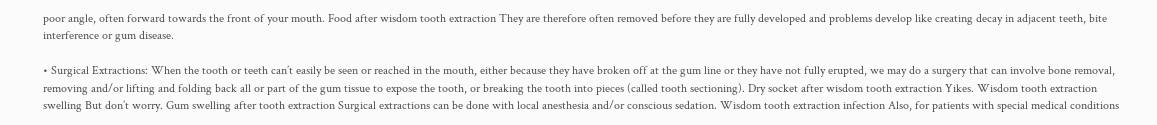poor angle, often forward towards the front of your mouth. Food after wisdom tooth extraction They are therefore often removed before they are fully developed and problems develop like creating decay in adjacent teeth, bite interference or gum disease.

• Surgical Extractions: When the tooth or teeth can’t easily be seen or reached in the mouth, either because they have broken off at the gum line or they have not fully erupted, we may do a surgery that can involve bone removal, removing and/or lifting and folding back all or part of the gum tissue to expose the tooth, or breaking the tooth into pieces (called tooth sectioning). Dry socket after wisdom tooth extraction Yikes. Wisdom tooth extraction swelling But don’t worry. Gum swelling after tooth extraction Surgical extractions can be done with local anesthesia and/or conscious sedation. Wisdom tooth extraction infection Also, for patients with special medical conditions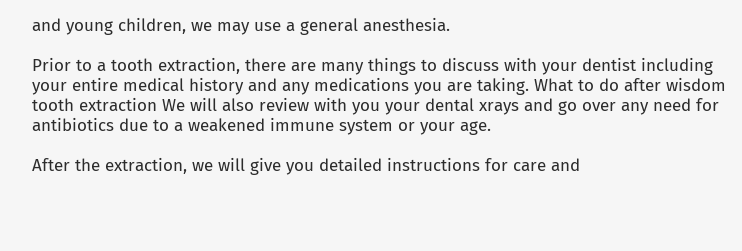and young children, we may use a general anesthesia.

Prior to a tooth extraction, there are many things to discuss with your dentist including your entire medical history and any medications you are taking. What to do after wisdom tooth extraction We will also review with you your dental xrays and go over any need for antibiotics due to a weakened immune system or your age.

After the extraction, we will give you detailed instructions for care and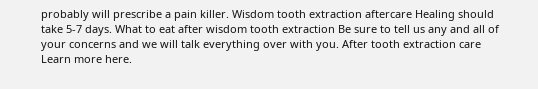probably will prescribe a pain killer. Wisdom tooth extraction aftercare Healing should take 5-7 days. What to eat after wisdom tooth extraction Be sure to tell us any and all of your concerns and we will talk everything over with you. After tooth extraction care Learn more here.